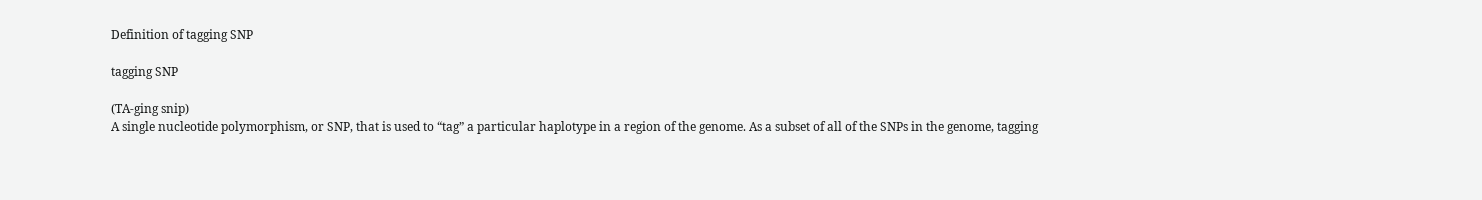Definition of tagging SNP

tagging SNP

(TA-ging snip)
A single nucleotide polymorphism, or SNP, that is used to “tag” a particular haplotype in a region of the genome. As a subset of all of the SNPs in the genome, tagging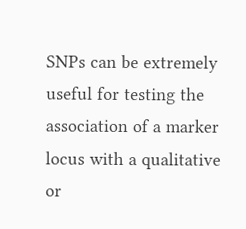SNPs can be extremely useful for testing the association of a marker locus with a qualitative or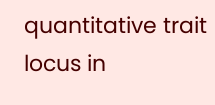quantitative trait locus in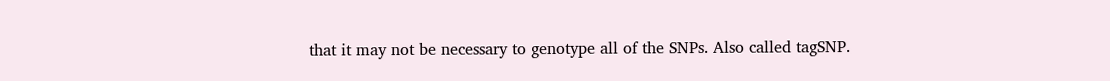that it may not be necessary to genotype all of the SNPs. Also called tagSNP.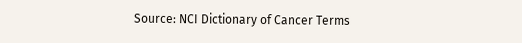Source: NCI Dictionary of Cancer Terms